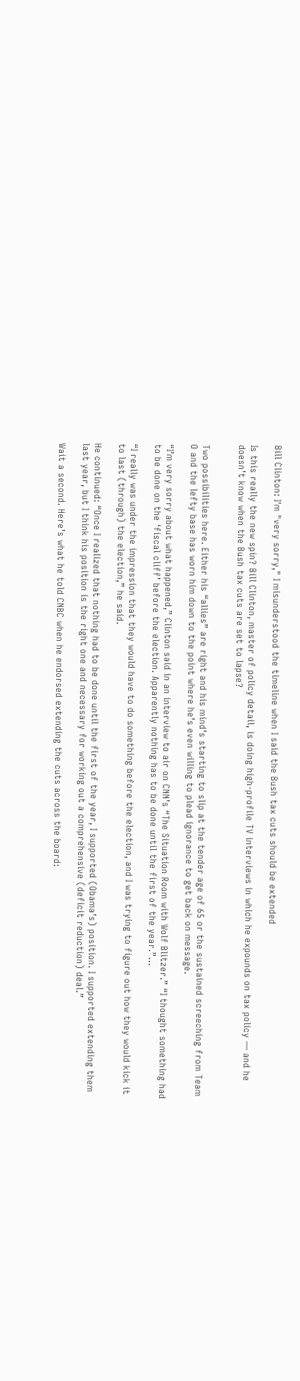Bill Clinton: I'm "very sorry," I misunderstood the timeline when I said the Bush tax cuts should be extended

Is this really the new spin? Bill Clinton, master of policy detail, is doing high-profile TV interviews in which he expounds on tax policy — and he doesn’t know when the Bush tax cuts are set to lapse?


Two possibilities here. Either his “allies” are right and his mind’s starting to slip at the tender age of 65 or the sustained screeching from Team O and the lefty base has worn him down to the point where he’s even willing to plead ignorance to get back on message.

“I’m very sorry about what happened,” Clinton said in an interview to air on CNN’s “The Situation Room with Wolf Blitzer.” “I thought something had to be done on the ‘fiscal cliff’ before the election. Apparently nothing has to be done until the first of the year.”…

“I really was under the impression that they would have to do something before the election, and I was trying to figure out how they would kick it to last (through) the election,” he said.

He continued: “Once I realized that nothing had to be done until the first of the year, I supported (Obama’s) position. I supported extending them last year, but I think his position is the right one and necessary for working out a comprehensive (deficit reduction) deal.”

Wait a second. Here’s what he told CNBC when he endorsed extending the cuts across the board: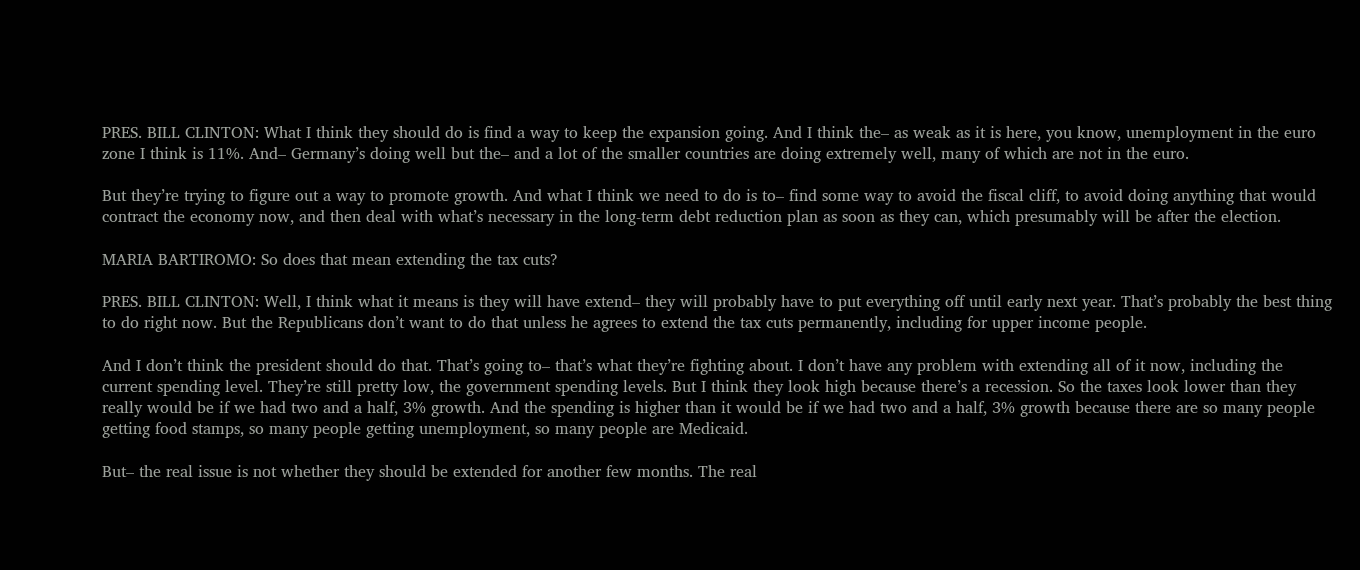PRES. BILL CLINTON: What I think they should do is find a way to keep the expansion going. And I think the– as weak as it is here, you know, unemployment in the euro zone I think is 11%. And– Germany’s doing well but the– and a lot of the smaller countries are doing extremely well, many of which are not in the euro.

But they’re trying to figure out a way to promote growth. And what I think we need to do is to– find some way to avoid the fiscal cliff, to avoid doing anything that would contract the economy now, and then deal with what’s necessary in the long-term debt reduction plan as soon as they can, which presumably will be after the election.

MARIA BARTIROMO: So does that mean extending the tax cuts?

PRES. BILL CLINTON: Well, I think what it means is they will have extend– they will probably have to put everything off until early next year. That’s probably the best thing to do right now. But the Republicans don’t want to do that unless he agrees to extend the tax cuts permanently, including for upper income people.

And I don’t think the president should do that. That’s going to– that’s what they’re fighting about. I don’t have any problem with extending all of it now, including the current spending level. They’re still pretty low, the government spending levels. But I think they look high because there’s a recession. So the taxes look lower than they really would be if we had two and a half, 3% growth. And the spending is higher than it would be if we had two and a half, 3% growth because there are so many people getting food stamps, so many people getting unemployment, so many people are Medicaid.

But– the real issue is not whether they should be extended for another few months. The real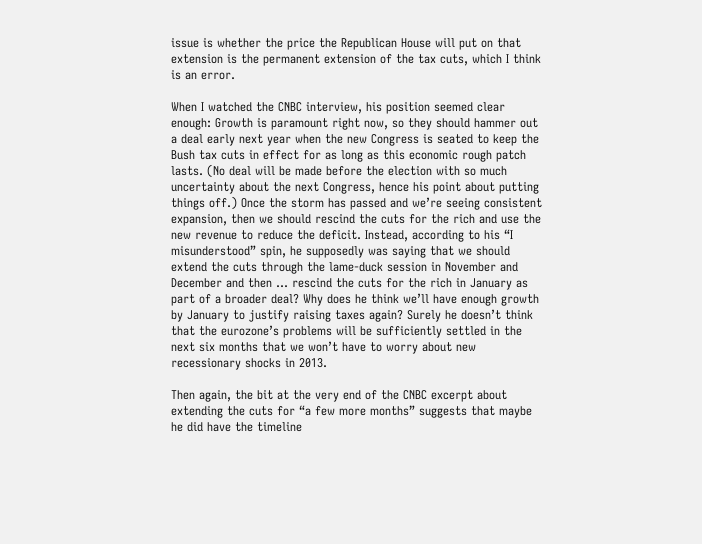issue is whether the price the Republican House will put on that extension is the permanent extension of the tax cuts, which I think is an error.

When I watched the CNBC interview, his position seemed clear enough: Growth is paramount right now, so they should hammer out a deal early next year when the new Congress is seated to keep the Bush tax cuts in effect for as long as this economic rough patch lasts. (No deal will be made before the election with so much uncertainty about the next Congress, hence his point about putting things off.) Once the storm has passed and we’re seeing consistent expansion, then we should rescind the cuts for the rich and use the new revenue to reduce the deficit. Instead, according to his “I misunderstood” spin, he supposedly was saying that we should extend the cuts through the lame-duck session in November and December and then … rescind the cuts for the rich in January as part of a broader deal? Why does he think we’ll have enough growth by January to justify raising taxes again? Surely he doesn’t think that the eurozone’s problems will be sufficiently settled in the next six months that we won’t have to worry about new recessionary shocks in 2013.

Then again, the bit at the very end of the CNBC excerpt about extending the cuts for “a few more months” suggests that maybe he did have the timeline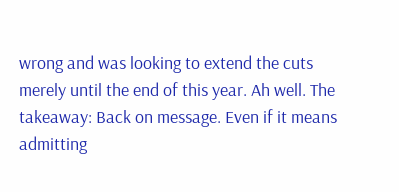wrong and was looking to extend the cuts merely until the end of this year. Ah well. The takeaway: Back on message. Even if it means admitting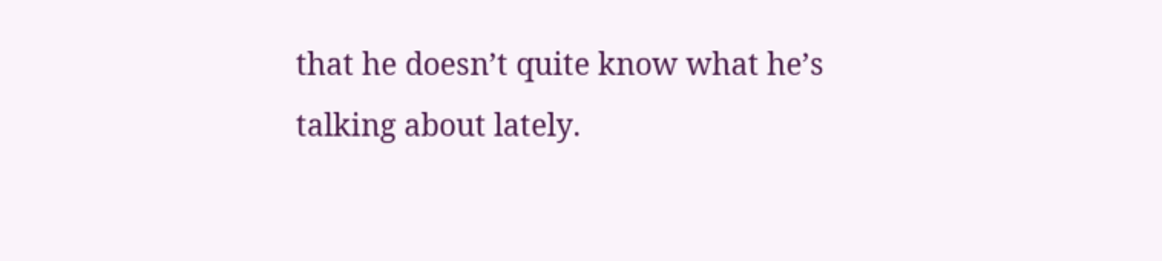that he doesn’t quite know what he’s talking about lately.